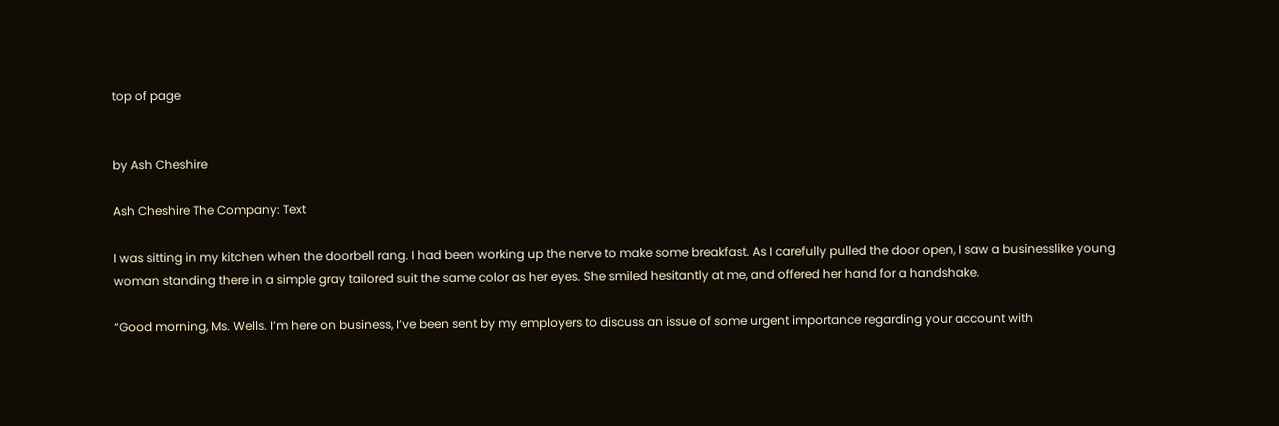top of page


by Ash Cheshire

Ash Cheshire The Company: Text

I was sitting in my kitchen when the doorbell rang. I had been working up the nerve to make some breakfast. As I carefully pulled the door open, I saw a businesslike young woman standing there in a simple gray tailored suit the same color as her eyes. She smiled hesitantly at me, and offered her hand for a handshake.

“Good morning, Ms. Wells. I’m here on business, I’ve been sent by my employers to discuss an issue of some urgent importance regarding your account with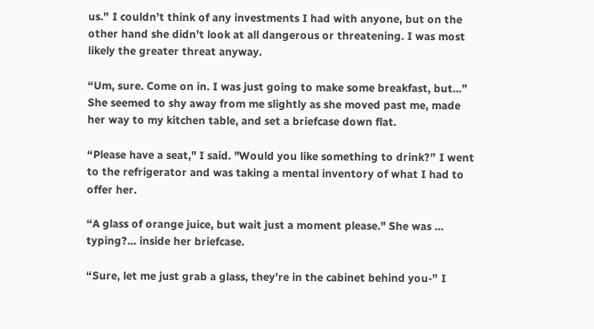us.” I couldn’t think of any investments I had with anyone, but on the other hand she didn’t look at all dangerous or threatening. I was most likely the greater threat anyway.

“Um, sure. Come on in. I was just going to make some breakfast, but...” She seemed to shy away from me slightly as she moved past me, made her way to my kitchen table, and set a briefcase down flat.

“Please have a seat," I said. "Would you like something to drink?” I went to the refrigerator and was taking a mental inventory of what I had to offer her.

“A glass of orange juice, but wait just a moment please." She was … typing?... inside her briefcase.

“Sure, let me just grab a glass, they’re in the cabinet behind you-” I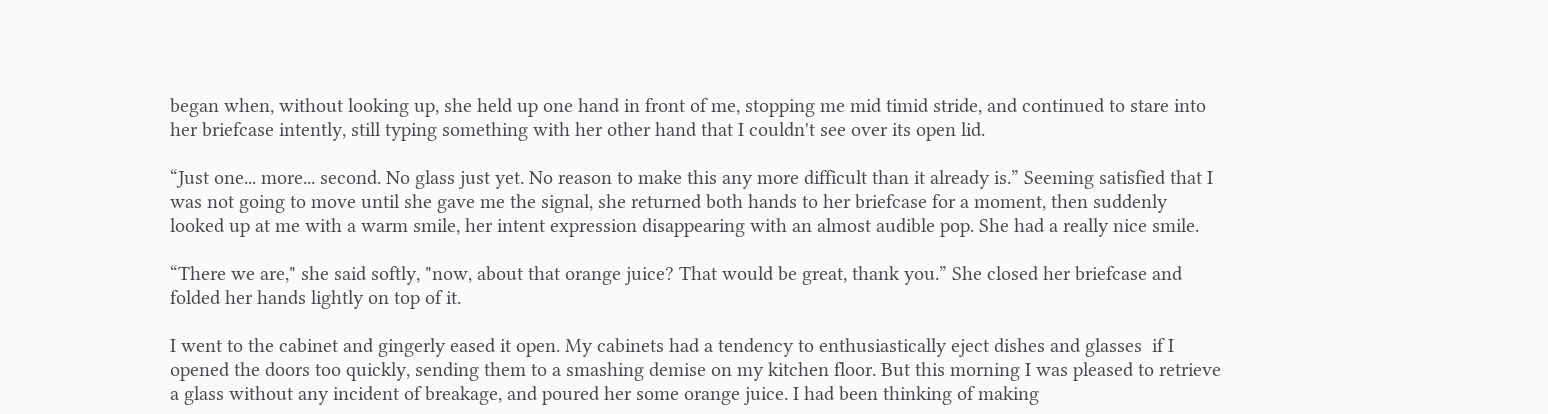began when, without looking up, she held up one hand in front of me, stopping me mid timid stride, and continued to stare into her briefcase intently, still typing something with her other hand that I couldn't see over its open lid.

“Just one... more... second. No glass just yet. No reason to make this any more difficult than it already is.” Seeming satisfied that I was not going to move until she gave me the signal, she returned both hands to her briefcase for a moment, then suddenly looked up at me with a warm smile, her intent expression disappearing with an almost audible pop. She had a really nice smile.

“There we are," she said softly, "now, about that orange juice? That would be great, thank you.” She closed her briefcase and folded her hands lightly on top of it.

I went to the cabinet and gingerly eased it open. My cabinets had a tendency to enthusiastically eject dishes and glasses  if I opened the doors too quickly, sending them to a smashing demise on my kitchen floor. But this morning I was pleased to retrieve a glass without any incident of breakage, and poured her some orange juice. I had been thinking of making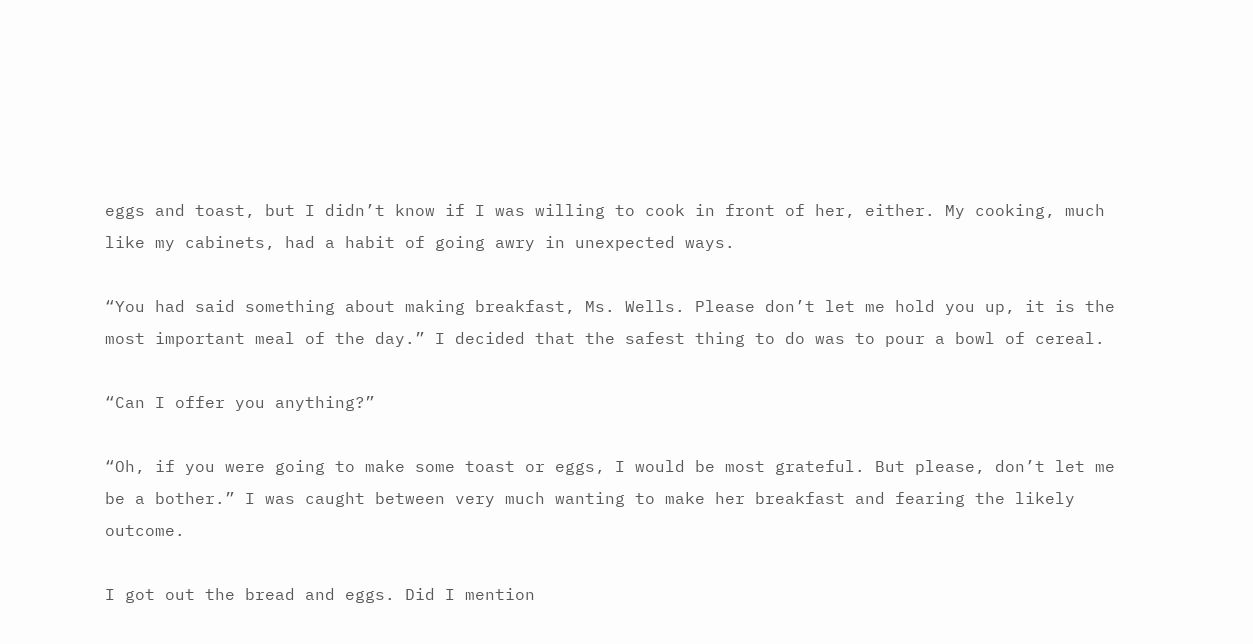eggs and toast, but I didn’t know if I was willing to cook in front of her, either. My cooking, much like my cabinets, had a habit of going awry in unexpected ways.

“You had said something about making breakfast, Ms. Wells. Please don’t let me hold you up, it is the most important meal of the day.” I decided that the safest thing to do was to pour a bowl of cereal.

“Can I offer you anything?”

“Oh, if you were going to make some toast or eggs, I would be most grateful. But please, don’t let me be a bother.” I was caught between very much wanting to make her breakfast and fearing the likely outcome.

I got out the bread and eggs. Did I mention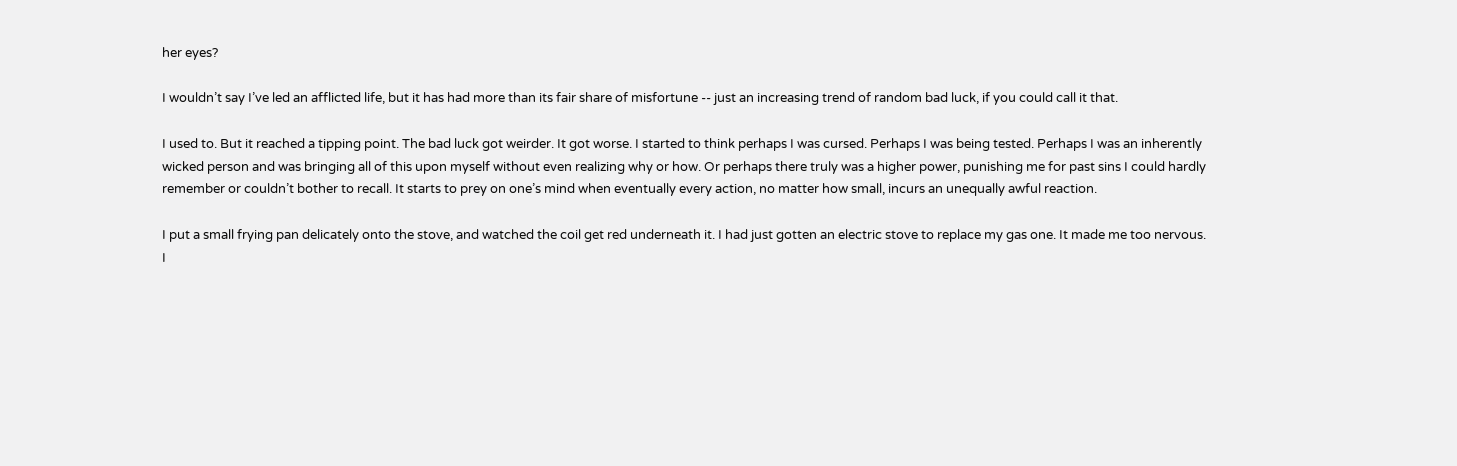her eyes?

I wouldn’t say I’ve led an afflicted life, but it has had more than its fair share of misfortune -- just an increasing trend of random bad luck, if you could call it that.

I used to. But it reached a tipping point. The bad luck got weirder. It got worse. I started to think perhaps I was cursed. Perhaps I was being tested. Perhaps I was an inherently wicked person and was bringing all of this upon myself without even realizing why or how. Or perhaps there truly was a higher power, punishing me for past sins I could hardly remember or couldn’t bother to recall. It starts to prey on one’s mind when eventually every action, no matter how small, incurs an unequally awful reaction.

I put a small frying pan delicately onto the stove, and watched the coil get red underneath it. I had just gotten an electric stove to replace my gas one. It made me too nervous. I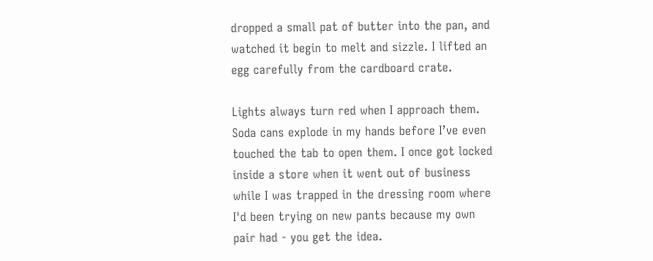dropped a small pat of butter into the pan, and watched it begin to melt and sizzle. I lifted an egg carefully from the cardboard crate.

Lights always turn red when I approach them. Soda cans explode in my hands before I’ve even touched the tab to open them. I once got locked inside a store when it went out of business while I was trapped in the dressing room where I'd been trying on new pants because my own pair had - you get the idea.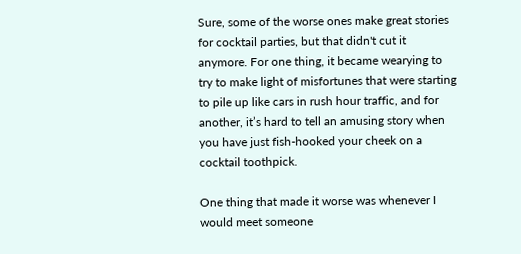Sure, some of the worse ones make great stories for cocktail parties, but that didn't cut it anymore. For one thing, it became wearying to try to make light of misfortunes that were starting to pile up like cars in rush hour traffic, and for another, it’s hard to tell an amusing story when you have just fish-hooked your cheek on a cocktail toothpick.

One thing that made it worse was whenever I would meet someone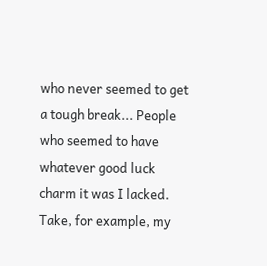who never seemed to get a tough break... People who seemed to have whatever good luck charm it was I lacked. Take, for example, my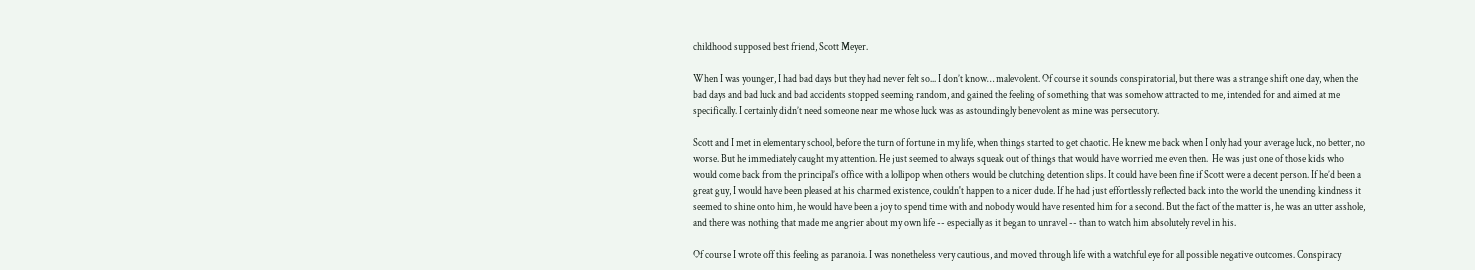childhood supposed best friend, Scott Meyer.

When I was younger, I had bad days but they had never felt so... I don’t know… malevolent. Of course it sounds conspiratorial, but there was a strange shift one day, when the bad days and bad luck and bad accidents stopped seeming random, and gained the feeling of something that was somehow attracted to me, intended for and aimed at me specifically. I certainly didn’t need someone near me whose luck was as astoundingly benevolent as mine was persecutory.

Scott and I met in elementary school, before the turn of fortune in my life, when things started to get chaotic. He knew me back when I only had your average luck, no better, no worse. But he immediately caught my attention. He just seemed to always squeak out of things that would have worried me even then.  He was just one of those kids who would come back from the principal’s office with a lollipop when others would be clutching detention slips. It could have been fine if Scott were a decent person. If he’d been a great guy, I would have been pleased at his charmed existence, couldn't happen to a nicer dude. If he had just effortlessly reflected back into the world the unending kindness it seemed to shine onto him, he would have been a joy to spend time with and nobody would have resented him for a second. But the fact of the matter is, he was an utter asshole, and there was nothing that made me angrier about my own life -- especially as it began to unravel -- than to watch him absolutely revel in his.

Of course I wrote off this feeling as paranoia. I was nonetheless very cautious, and moved through life with a watchful eye for all possible negative outcomes. Conspiracy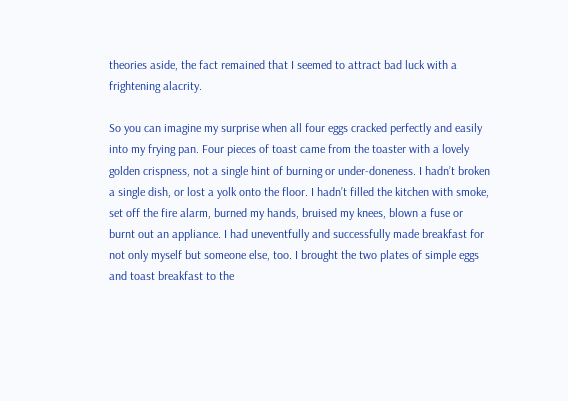theories aside, the fact remained that I seemed to attract bad luck with a frightening alacrity.

So you can imagine my surprise when all four eggs cracked perfectly and easily into my frying pan. Four pieces of toast came from the toaster with a lovely golden crispness, not a single hint of burning or under-doneness. I hadn’t broken a single dish, or lost a yolk onto the floor. I hadn’t filled the kitchen with smoke, set off the fire alarm, burned my hands, bruised my knees, blown a fuse or burnt out an appliance. I had uneventfully and successfully made breakfast for not only myself but someone else, too. I brought the two plates of simple eggs and toast breakfast to the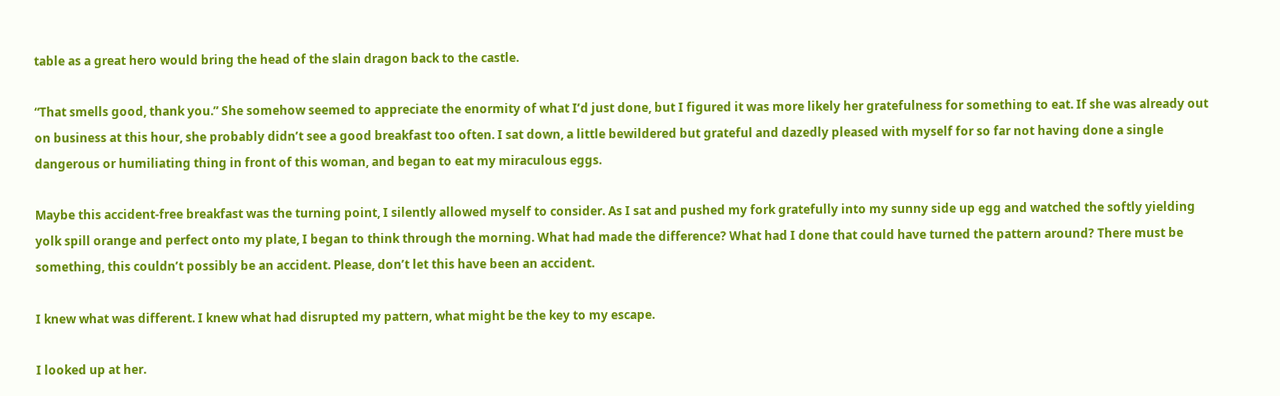table as a great hero would bring the head of the slain dragon back to the castle.

“That smells good, thank you.” She somehow seemed to appreciate the enormity of what I’d just done, but I figured it was more likely her gratefulness for something to eat. If she was already out on business at this hour, she probably didn’t see a good breakfast too often. I sat down, a little bewildered but grateful and dazedly pleased with myself for so far not having done a single dangerous or humiliating thing in front of this woman, and began to eat my miraculous eggs.

Maybe this accident-free breakfast was the turning point, I silently allowed myself to consider. As I sat and pushed my fork gratefully into my sunny side up egg and watched the softly yielding yolk spill orange and perfect onto my plate, I began to think through the morning. What had made the difference? What had I done that could have turned the pattern around? There must be something, this couldn’t possibly be an accident. Please, don’t let this have been an accident.

I knew what was different. I knew what had disrupted my pattern, what might be the key to my escape.

I looked up at her.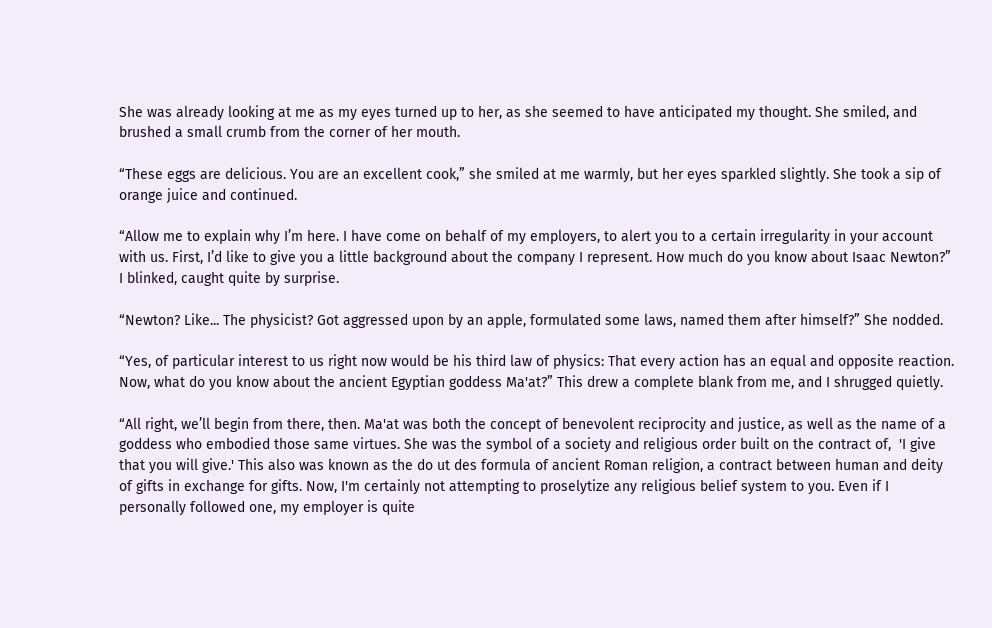She was already looking at me as my eyes turned up to her, as she seemed to have anticipated my thought. She smiled, and brushed a small crumb from the corner of her mouth.

“These eggs are delicious. You are an excellent cook,” she smiled at me warmly, but her eyes sparkled slightly. She took a sip of orange juice and continued.

“Allow me to explain why I’m here. I have come on behalf of my employers, to alert you to a certain irregularity in your account with us. First, I’d like to give you a little background about the company I represent. How much do you know about Isaac Newton?” I blinked, caught quite by surprise.

“Newton? Like... The physicist? Got aggressed upon by an apple, formulated some laws, named them after himself?” She nodded.

“Yes, of particular interest to us right now would be his third law of physics: That every action has an equal and opposite reaction. Now, what do you know about the ancient Egyptian goddess Ma'at?” This drew a complete blank from me, and I shrugged quietly.

“All right, we’ll begin from there, then. Ma'at was both the concept of benevolent reciprocity and justice, as well as the name of a goddess who embodied those same virtues. She was the symbol of a society and religious order built on the contract of,  'I give that you will give.' This also was known as the do ut des formula of ancient Roman religion, a contract between human and deity of gifts in exchange for gifts. Now, I'm certainly not attempting to proselytize any religious belief system to you. Even if I personally followed one, my employer is quite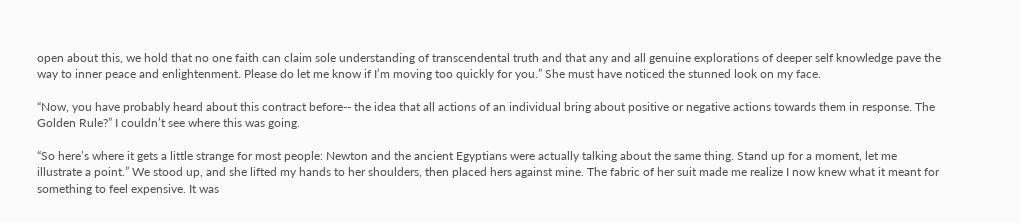open about this, we hold that no one faith can claim sole understanding of transcendental truth and that any and all genuine explorations of deeper self knowledge pave the way to inner peace and enlightenment. Please do let me know if I’m moving too quickly for you.” She must have noticed the stunned look on my face.

“Now, you have probably heard about this contract before-- the idea that all actions of an individual bring about positive or negative actions towards them in response. The Golden Rule?” I couldn’t see where this was going.

“So here’s where it gets a little strange for most people: Newton and the ancient Egyptians were actually talking about the same thing. Stand up for a moment, let me illustrate a point.” We stood up, and she lifted my hands to her shoulders, then placed hers against mine. The fabric of her suit made me realize I now knew what it meant for something to feel expensive. It was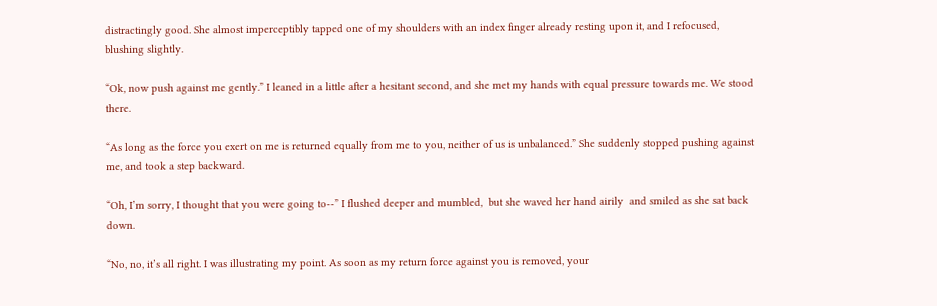distractingly good. She almost imperceptibly tapped one of my shoulders with an index finger already resting upon it, and I refocused, blushing slightly.

“Ok, now push against me gently.” I leaned in a little after a hesitant second, and she met my hands with equal pressure towards me. We stood there.

“As long as the force you exert on me is returned equally from me to you, neither of us is unbalanced.” She suddenly stopped pushing against me, and took a step backward.

“Oh, I’m sorry, I thought that you were going to--” I flushed deeper and mumbled,  but she waved her hand airily  and smiled as she sat back down.

“No, no, it’s all right. I was illustrating my point. As soon as my return force against you is removed, your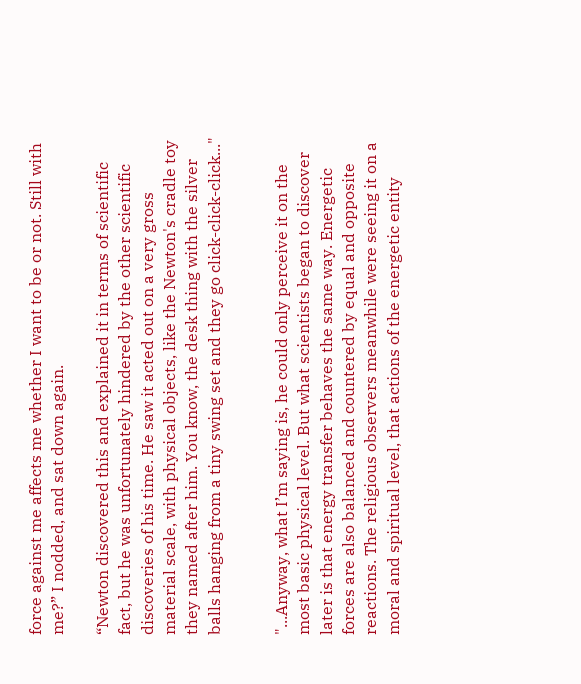force against me affects me whether I want to be or not. Still with me?” I nodded, and sat down again.

“Newton discovered this and explained it in terms of scientific fact, but he was unfortunately hindered by the other scientific discoveries of his time. He saw it acted out on a very gross material scale, with physical objects, like the Newton's cradle toy they named after him. You know, the desk thing with the silver balls hanging from a tiny swing set and they go click-click-click..."


"...Anyway, what I’m saying is, he could only perceive it on the most basic physical level. But what scientists began to discover later is that energy transfer behaves the same way. Energetic forces are also balanced and countered by equal and opposite reactions. The religious observers meanwhile were seeing it on a moral and spiritual level, that actions of the energetic entity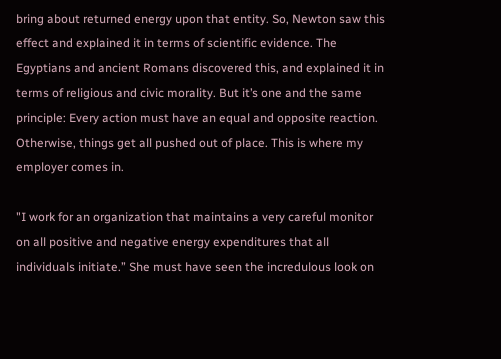bring about returned energy upon that entity. So, Newton saw this effect and explained it in terms of scientific evidence. The Egyptians and ancient Romans discovered this, and explained it in terms of religious and civic morality. But it’s one and the same principle: Every action must have an equal and opposite reaction. Otherwise, things get all pushed out of place. This is where my employer comes in.

"I work for an organization that maintains a very careful monitor on all positive and negative energy expenditures that all individuals initiate.” She must have seen the incredulous look on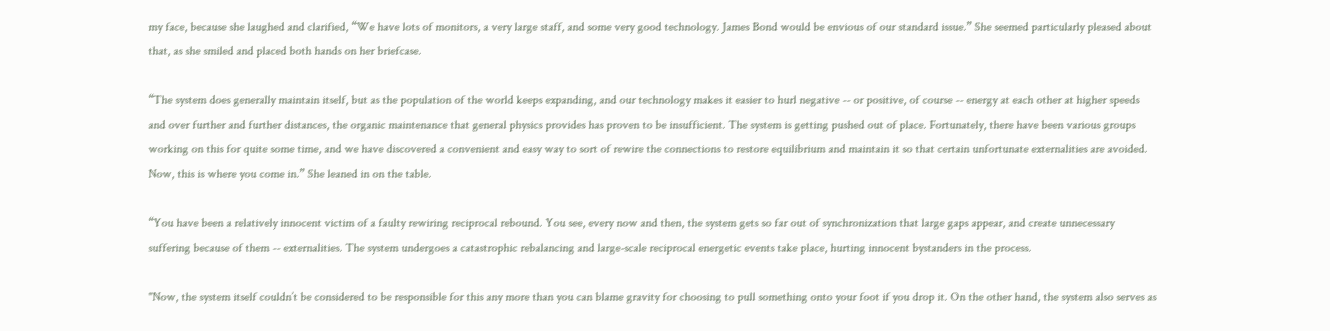my face, because she laughed and clarified, “We have lots of monitors, a very large staff, and some very good technology. James Bond would be envious of our standard issue.” She seemed particularly pleased about that, as she smiled and placed both hands on her briefcase.

“The system does generally maintain itself, but as the population of the world keeps expanding, and our technology makes it easier to hurl negative -- or positive, of course -- energy at each other at higher speeds and over further and further distances, the organic maintenance that general physics provides has proven to be insufficient. The system is getting pushed out of place. Fortunately, there have been various groups working on this for quite some time, and we have discovered a convenient and easy way to sort of rewire the connections to restore equilibrium and maintain it so that certain unfortunate externalities are avoided. Now, this is where you come in.” She leaned in on the table.

“You have been a relatively innocent victim of a faulty rewiring reciprocal rebound. You see, every now and then, the system gets so far out of synchronization that large gaps appear, and create unnecessary suffering because of them -- externalities. The system undergoes a catastrophic rebalancing and large-scale reciprocal energetic events take place, hurting innocent bystanders in the process.

"Now, the system itself couldn’t be considered to be responsible for this any more than you can blame gravity for choosing to pull something onto your foot if you drop it. On the other hand, the system also serves as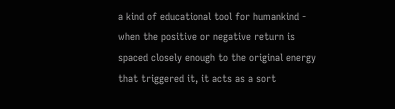a kind of educational tool for humankind - when the positive or negative return is spaced closely enough to the original energy that triggered it, it acts as a sort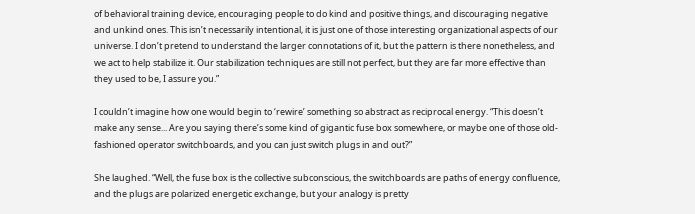of behavioral training device, encouraging people to do kind and positive things, and discouraging negative and unkind ones. This isn’t necessarily intentional, it is just one of those interesting organizational aspects of our universe. I don’t pretend to understand the larger connotations of it, but the pattern is there nonetheless, and we act to help stabilize it. Our stabilization techniques are still not perfect, but they are far more effective than they used to be, I assure you.”

I couldn’t imagine how one would begin to ‘rewire’ something so abstract as reciprocal energy. “This doesn’t make any sense... Are you saying there’s some kind of gigantic fuse box somewhere, or maybe one of those old-fashioned operator switchboards, and you can just switch plugs in and out?”

She laughed. “Well, the fuse box is the collective subconscious, the switchboards are paths of energy confluence, and the plugs are polarized energetic exchange, but your analogy is pretty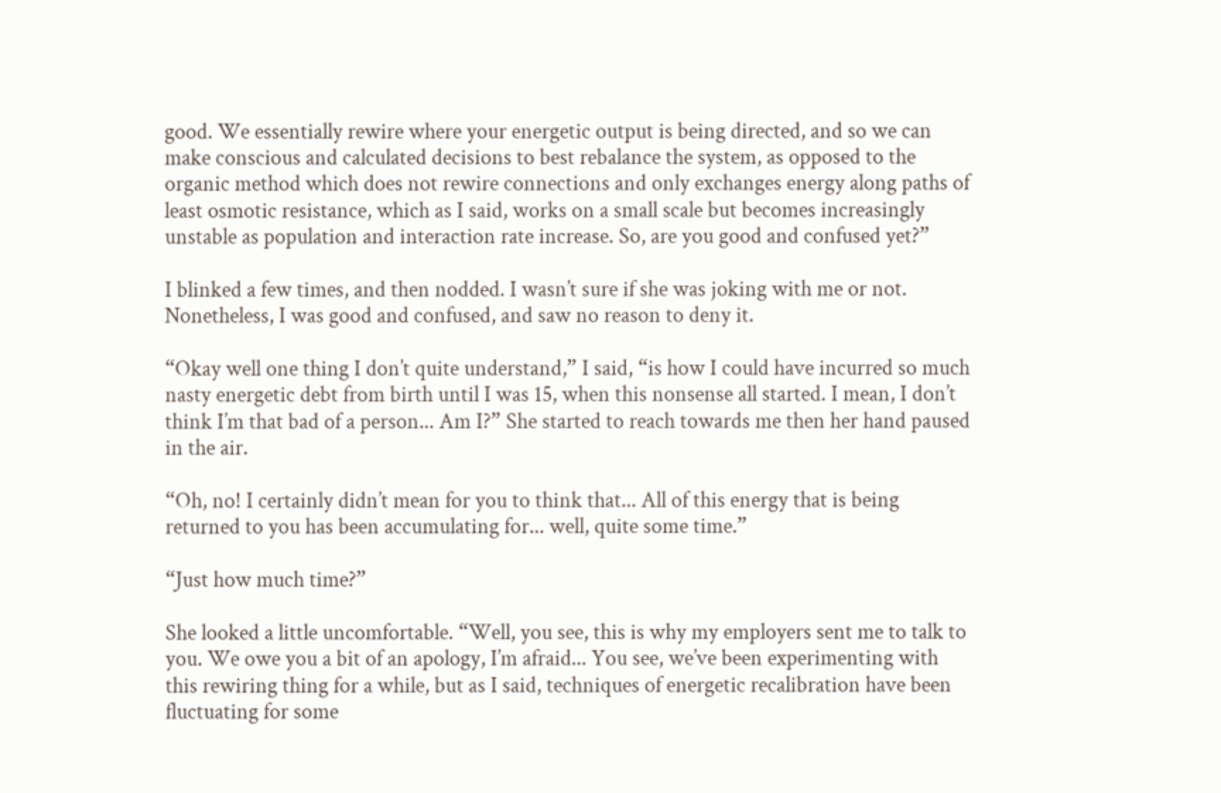good. We essentially rewire where your energetic output is being directed, and so we can make conscious and calculated decisions to best rebalance the system, as opposed to the organic method which does not rewire connections and only exchanges energy along paths of least osmotic resistance, which as I said, works on a small scale but becomes increasingly unstable as population and interaction rate increase. So, are you good and confused yet?”

I blinked a few times, and then nodded. I wasn’t sure if she was joking with me or not. Nonetheless, I was good and confused, and saw no reason to deny it.

“Okay well one thing I don’t quite understand,” I said, “is how I could have incurred so much nasty energetic debt from birth until I was 15, when this nonsense all started. I mean, I don’t think I’m that bad of a person... Am I?” She started to reach towards me then her hand paused in the air.

“Oh, no! I certainly didn’t mean for you to think that... All of this energy that is being returned to you has been accumulating for... well, quite some time.”

“Just how much time?”

She looked a little uncomfortable. “Well, you see, this is why my employers sent me to talk to you. We owe you a bit of an apology, I’m afraid... You see, we’ve been experimenting with this rewiring thing for a while, but as I said, techniques of energetic recalibration have been fluctuating for some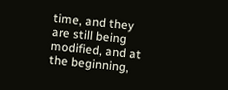time, and they are still being modified, and at the beginning,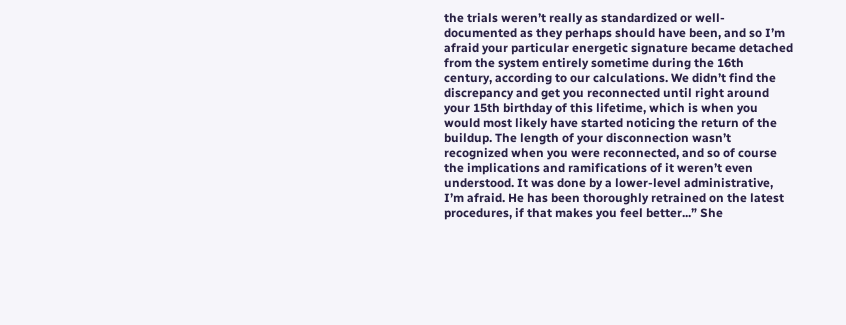the trials weren’t really as standardized or well-documented as they perhaps should have been, and so I’m afraid your particular energetic signature became detached from the system entirely sometime during the 16th century, according to our calculations. We didn’t find the discrepancy and get you reconnected until right around your 15th birthday of this lifetime, which is when you would most likely have started noticing the return of the buildup. The length of your disconnection wasn’t recognized when you were reconnected, and so of course the implications and ramifications of it weren’t even understood. It was done by a lower-level administrative, I’m afraid. He has been thoroughly retrained on the latest procedures, if that makes you feel better...” She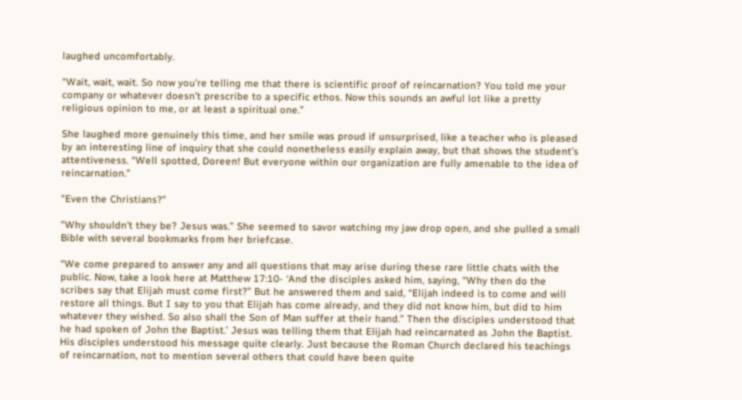laughed uncomfortably.

“Wait, wait, wait. So now you’re telling me that there is scientific proof of reincarnation? You told me your company or whatever doesn’t prescribe to a specific ethos. Now this sounds an awful lot like a pretty religious opinion to me, or at least a spiritual one.”

She laughed more genuinely this time, and her smile was proud if unsurprised, like a teacher who is pleased by an interesting line of inquiry that she could nonetheless easily explain away, but that shows the student’s attentiveness. “Well spotted, Doreen! But everyone within our organization are fully amenable to the idea of reincarnation."

"Even the Christians?"

"Why shouldn’t they be? Jesus was.” She seemed to savor watching my jaw drop open, and she pulled a small Bible with several bookmarks from her briefcase.

“We come prepared to answer any and all questions that may arise during these rare little chats with the public. Now, take a look here at Matthew 17:10- ‘And the disciples asked him, saying, “Why then do the scribes say that Elijah must come first?” But he answered them and said, “Elijah indeed is to come and will restore all things. But I say to you that Elijah has come already, and they did not know him, but did to him whatever they wished. So also shall the Son of Man suffer at their hand.” Then the disciples understood that he had spoken of John the Baptist.’ Jesus was telling them that Elijah had reincarnated as John the Baptist. His disciples understood his message quite clearly. Just because the Roman Church declared his teachings of reincarnation, not to mention several others that could have been quite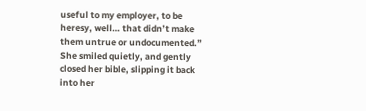useful to my employer, to be heresy, well… that didn’t make them untrue or undocumented.” She smiled quietly, and gently closed her bible, slipping it back into her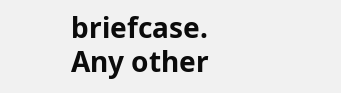briefcase. Any other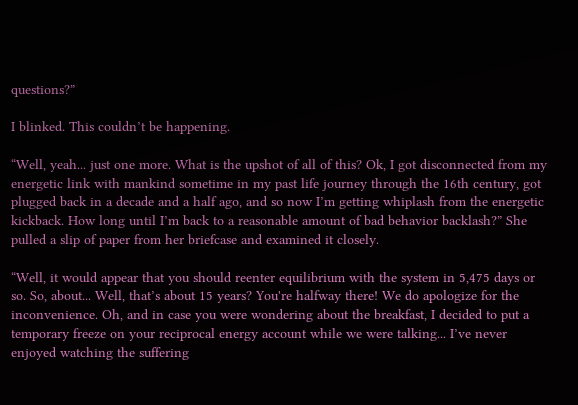questions?”

I blinked. This couldn’t be happening.

“Well, yeah... just one more. What is the upshot of all of this? Ok, I got disconnected from my energetic link with mankind sometime in my past life journey through the 16th century, got plugged back in a decade and a half ago, and so now I’m getting whiplash from the energetic kickback. How long until I’m back to a reasonable amount of bad behavior backlash?” She pulled a slip of paper from her briefcase and examined it closely.

“Well, it would appear that you should reenter equilibrium with the system in 5,475 days or so. So, about... Well, that’s about 15 years? You're halfway there! We do apologize for the inconvenience. Oh, and in case you were wondering about the breakfast, I decided to put a temporary freeze on your reciprocal energy account while we were talking... I’ve never enjoyed watching the suffering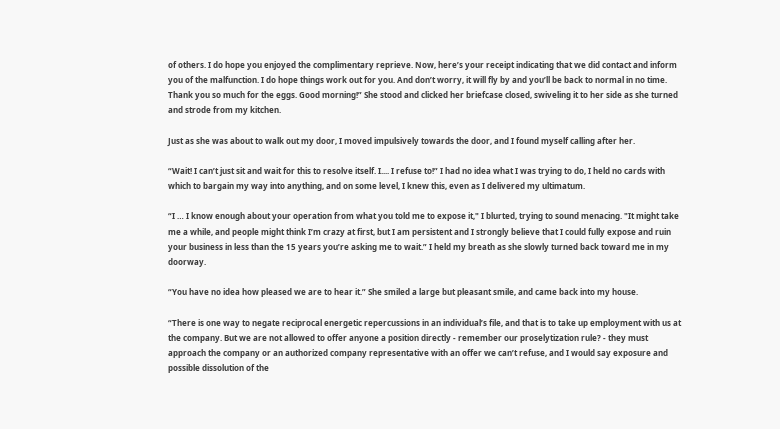of others. I do hope you enjoyed the complimentary reprieve. Now, here’s your receipt indicating that we did contact and inform you of the malfunction. I do hope things work out for you. And don’t worry, it will fly by and you’ll be back to normal in no time. Thank you so much for the eggs. Good morning!” She stood and clicked her briefcase closed, swiveling it to her side as she turned and strode from my kitchen.

Just as she was about to walk out my door, I moved impulsively towards the door, and I found myself calling after her.

“Wait! I can’t just sit and wait for this to resolve itself. I.... I refuse to!” I had no idea what I was trying to do, I held no cards with which to bargain my way into anything, and on some level, I knew this, even as I delivered my ultimatum.

“I … I know enough about your operation from what you told me to expose it," I blurted, trying to sound menacing. "It might take me a while, and people might think I’m crazy at first, but I am persistent and I strongly believe that I could fully expose and ruin your business in less than the 15 years you’re asking me to wait.” I held my breath as she slowly turned back toward me in my doorway.

“You have no idea how pleased we are to hear it.” She smiled a large but pleasant smile, and came back into my house.

“There is one way to negate reciprocal energetic repercussions in an individual’s file, and that is to take up employment with us at the company. But we are not allowed to offer anyone a position directly - remember our proselytization rule? - they must approach the company or an authorized company representative with an offer we can’t refuse, and I would say exposure and possible dissolution of the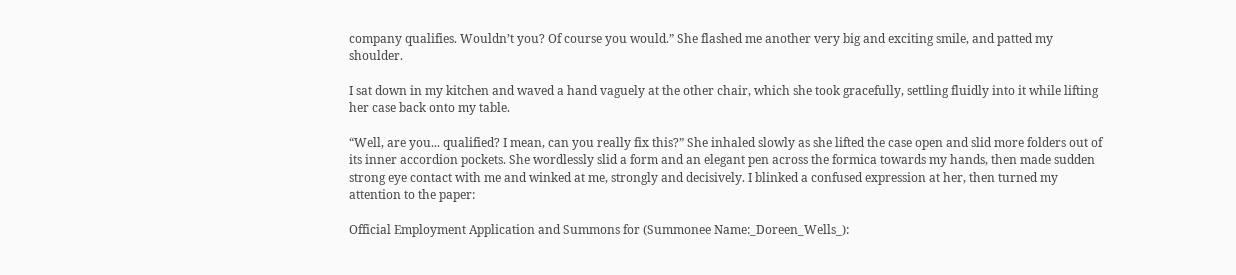company qualifies. Wouldn’t you? Of course you would.” She flashed me another very big and exciting smile, and patted my shoulder.

I sat down in my kitchen and waved a hand vaguely at the other chair, which she took gracefully, settling fluidly into it while lifting her case back onto my table.

“Well, are you... qualified? I mean, can you really fix this?” She inhaled slowly as she lifted the case open and slid more folders out of its inner accordion pockets. She wordlessly slid a form and an elegant pen across the formica towards my hands, then made sudden strong eye contact with me and winked at me, strongly and decisively. I blinked a confused expression at her, then turned my attention to the paper:

Official Employment Application and Summons for (Summonee Name:_Doreen_Wells_):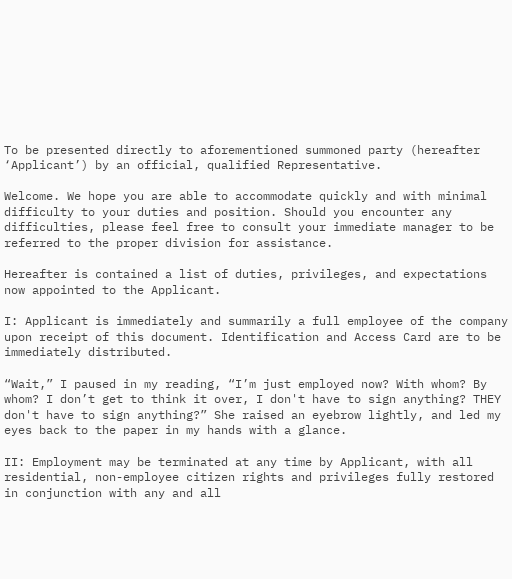To be presented directly to aforementioned summoned party (hereafter ‘Applicant’) by an official, qualified Representative.

Welcome. We hope you are able to accommodate quickly and with minimal difficulty to your duties and position. Should you encounter any difficulties, please feel free to consult your immediate manager to be referred to the proper division for assistance.

Hereafter is contained a list of duties, privileges, and expectations now appointed to the Applicant.

I: Applicant is immediately and summarily a full employee of the company upon receipt of this document. Identification and Access Card are to be immediately distributed.

“Wait,” I paused in my reading, “I’m just employed now? With whom? By whom? I don’t get to think it over, I don't have to sign anything? THEY don't have to sign anything?” She raised an eyebrow lightly, and led my eyes back to the paper in my hands with a glance.

II: Employment may be terminated at any time by Applicant, with all residential, non-employee citizen rights and privileges fully restored in conjunction with any and all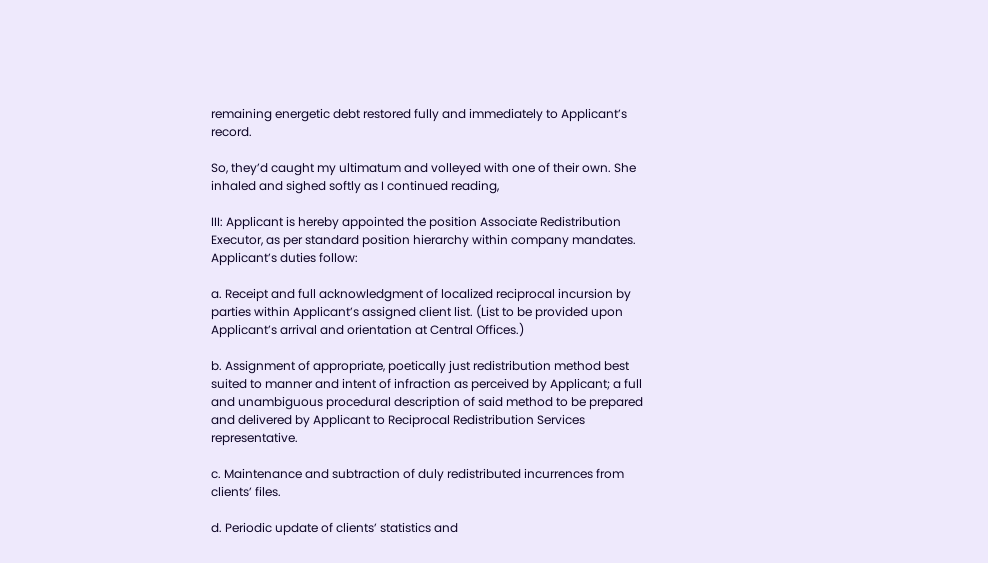remaining energetic debt restored fully and immediately to Applicant’s record.

So, they’d caught my ultimatum and volleyed with one of their own. She inhaled and sighed softly as I continued reading,

III: Applicant is hereby appointed the position Associate Redistribution Executor, as per standard position hierarchy within company mandates. Applicant’s duties follow:

a. Receipt and full acknowledgment of localized reciprocal incursion by parties within Applicant’s assigned client list. (List to be provided upon Applicant’s arrival and orientation at Central Offices.)

b. Assignment of appropriate, poetically just redistribution method best suited to manner and intent of infraction as perceived by Applicant; a full and unambiguous procedural description of said method to be prepared and delivered by Applicant to Reciprocal Redistribution Services representative.

c. Maintenance and subtraction of duly redistributed incurrences from clients’ files.

d. Periodic update of clients’ statistics and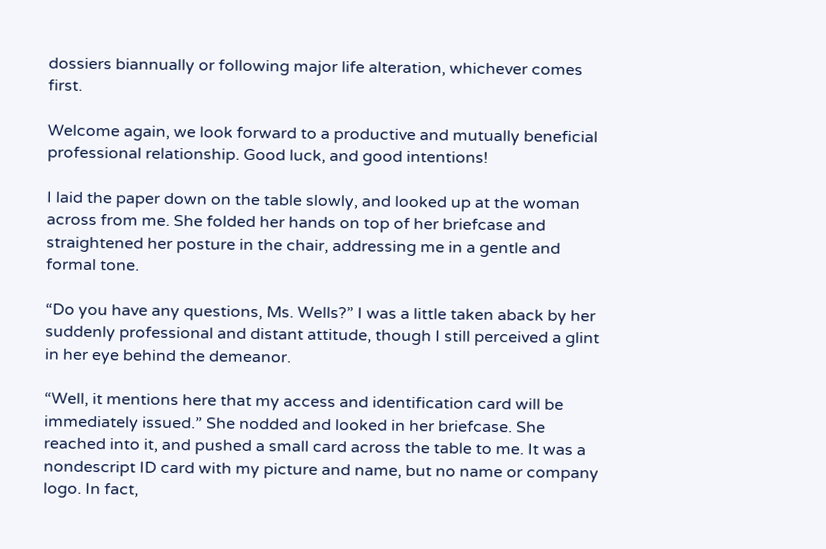dossiers biannually or following major life alteration, whichever comes first.

Welcome again, we look forward to a productive and mutually beneficial professional relationship. Good luck, and good intentions!

I laid the paper down on the table slowly, and looked up at the woman across from me. She folded her hands on top of her briefcase and straightened her posture in the chair, addressing me in a gentle and formal tone.

“Do you have any questions, Ms. Wells?” I was a little taken aback by her suddenly professional and distant attitude, though I still perceived a glint in her eye behind the demeanor.

“Well, it mentions here that my access and identification card will be immediately issued.” She nodded and looked in her briefcase. She reached into it, and pushed a small card across the table to me. It was a nondescript ID card with my picture and name, but no name or company logo. In fact,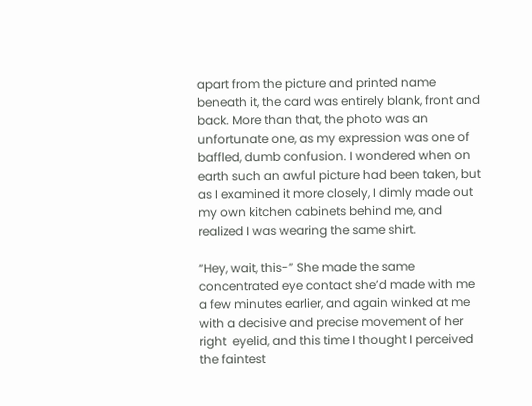apart from the picture and printed name beneath it, the card was entirely blank, front and back. More than that, the photo was an unfortunate one, as my expression was one of baffled, dumb confusion. I wondered when on earth such an awful picture had been taken, but as I examined it more closely, I dimly made out my own kitchen cabinets behind me, and realized I was wearing the same shirt.

“Hey, wait, this-” She made the same concentrated eye contact she’d made with me a few minutes earlier, and again winked at me with a decisive and precise movement of her right  eyelid, and this time I thought I perceived the faintest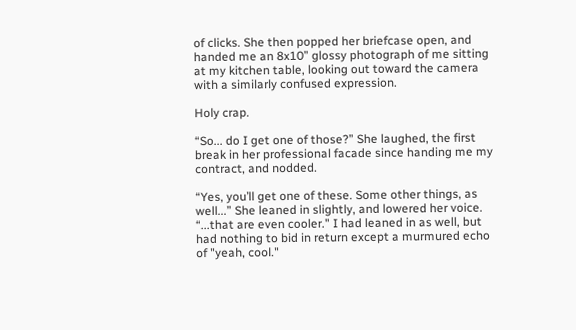of clicks. She then popped her briefcase open, and handed me an 8x10” glossy photograph of me sitting at my kitchen table, looking out toward the camera with a similarly confused expression.

Holy crap.

“So... do I get one of those?” She laughed, the first break in her professional facade since handing me my contract, and nodded.

“Yes, you’ll get one of these. Some other things, as well...” She leaned in slightly, and lowered her voice. “...that are even cooler." I had leaned in as well, but had nothing to bid in return except a murmured echo of "yeah, cool."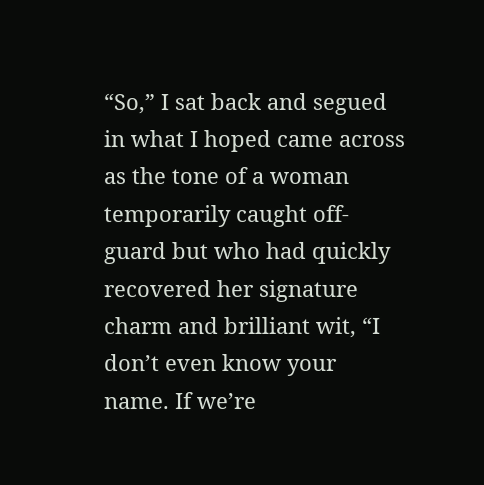“So,” I sat back and segued in what I hoped came across as the tone of a woman temporarily caught off-guard but who had quickly recovered her signature charm and brilliant wit, “I don’t even know your name. If we’re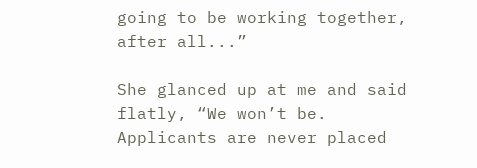going to be working together, after all...”

She glanced up at me and said flatly, “We won’t be. Applicants are never placed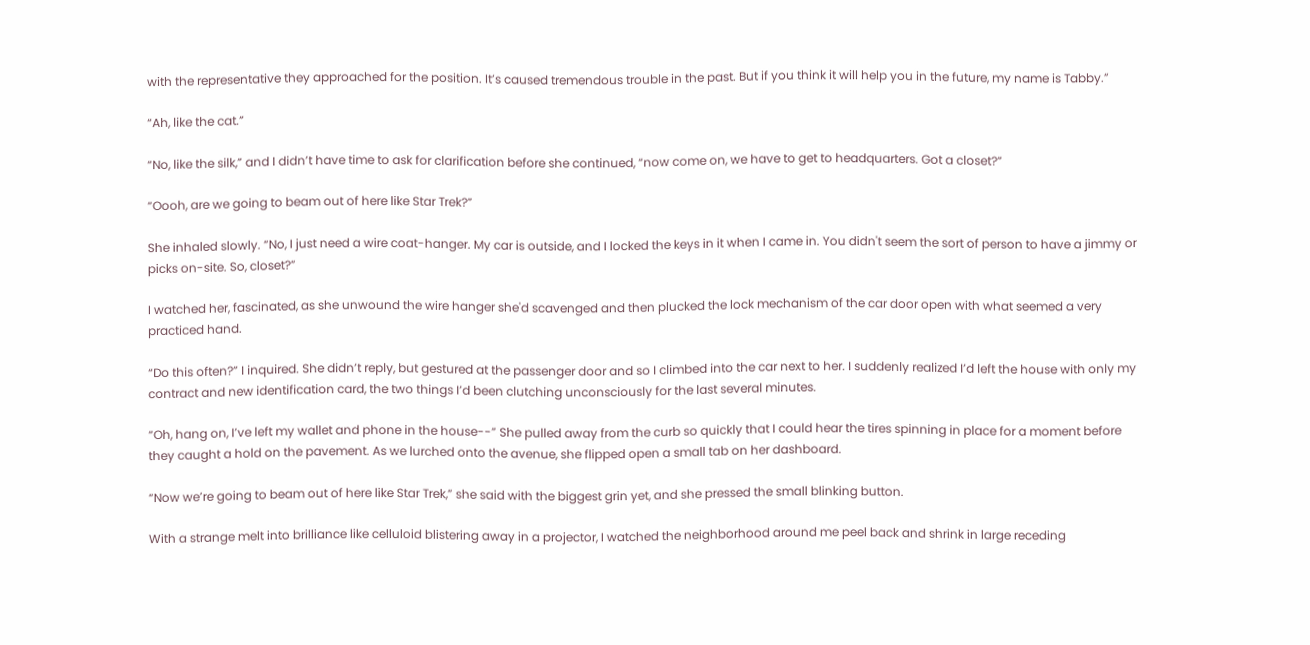with the representative they approached for the position. It’s caused tremendous trouble in the past. But if you think it will help you in the future, my name is Tabby.”

“Ah, like the cat.”

“No, like the silk,” and I didn’t have time to ask for clarification before she continued, “now come on, we have to get to headquarters. Got a closet?”

“Oooh, are we going to beam out of here like Star Trek?”

She inhaled slowly. “No, I just need a wire coat-hanger. My car is outside, and I locked the keys in it when I came in. You didn't seem the sort of person to have a jimmy or picks on-site. So, closet?”

I watched her, fascinated, as she unwound the wire hanger she'd scavenged and then plucked the lock mechanism of the car door open with what seemed a very practiced hand.

“Do this often?” I inquired. She didn’t reply, but gestured at the passenger door and so I climbed into the car next to her. I suddenly realized I’d left the house with only my contract and new identification card, the two things I’d been clutching unconsciously for the last several minutes.

“Oh, hang on, I’ve left my wallet and phone in the house--” She pulled away from the curb so quickly that I could hear the tires spinning in place for a moment before they caught a hold on the pavement. As we lurched onto the avenue, she flipped open a small tab on her dashboard.

“Now we’re going to beam out of here like Star Trek,” she said with the biggest grin yet, and she pressed the small blinking button.

With a strange melt into brilliance like celluloid blistering away in a projector, I watched the neighborhood around me peel back and shrink in large receding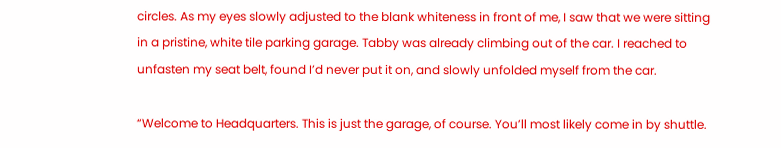circles. As my eyes slowly adjusted to the blank whiteness in front of me, I saw that we were sitting in a pristine, white tile parking garage. Tabby was already climbing out of the car. I reached to unfasten my seat belt, found I’d never put it on, and slowly unfolded myself from the car.

“Welcome to Headquarters. This is just the garage, of course. You’ll most likely come in by shuttle.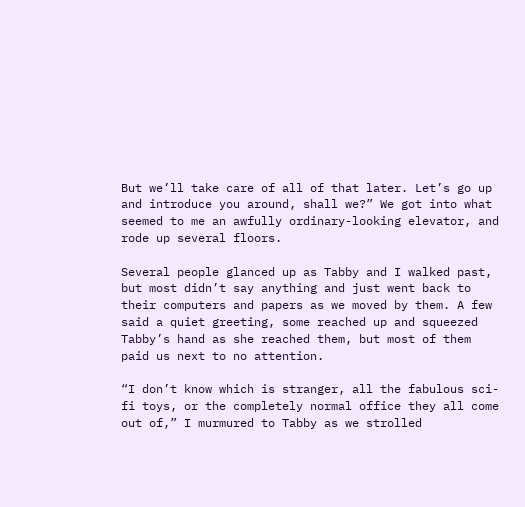But we’ll take care of all of that later. Let’s go up and introduce you around, shall we?” We got into what seemed to me an awfully ordinary-looking elevator, and rode up several floors.

Several people glanced up as Tabby and I walked past, but most didn’t say anything and just went back to their computers and papers as we moved by them. A few said a quiet greeting, some reached up and squeezed Tabby’s hand as she reached them, but most of them paid us next to no attention.

“I don’t know which is stranger, all the fabulous sci-fi toys, or the completely normal office they all come out of,” I murmured to Tabby as we strolled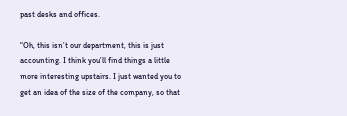past desks and offices.

“Oh, this isn’t our department, this is just accounting. I think you’ll find things a little more interesting upstairs. I just wanted you to get an idea of the size of the company, so that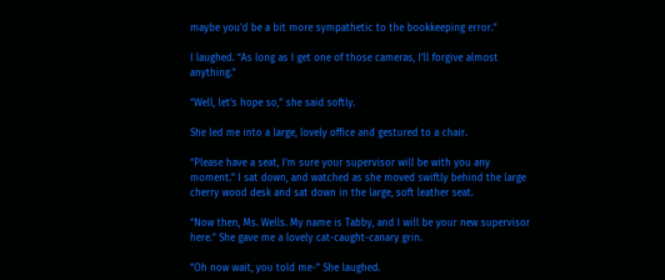maybe you’d be a bit more sympathetic to the bookkeeping error.”

I laughed. “As long as I get one of those cameras, I’ll forgive almost anything.”

“Well, let’s hope so,” she said softly.

She led me into a large, lovely office and gestured to a chair.

“Please have a seat, I’m sure your supervisor will be with you any moment.” I sat down, and watched as she moved swiftly behind the large cherry wood desk and sat down in the large, soft leather seat.

“Now then, Ms. Wells. My name is Tabby, and I will be your new supervisor here.” She gave me a lovely cat-caught-canary grin.

“Oh now wait, you told me-” She laughed.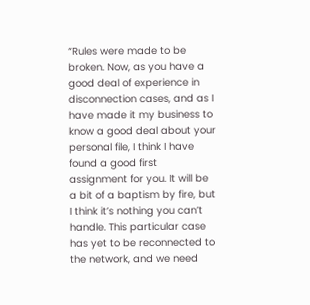“Rules were made to be broken. Now, as you have a good deal of experience in disconnection cases, and as I have made it my business to know a good deal about your personal file, I think I have found a good first assignment for you. It will be a bit of a baptism by fire, but I think it’s nothing you can’t handle. This particular case has yet to be reconnected to the network, and we need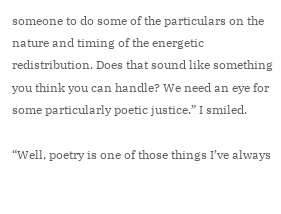someone to do some of the particulars on the nature and timing of the energetic redistribution. Does that sound like something you think you can handle? We need an eye for some particularly poetic justice.” I smiled.

“Well, poetry is one of those things I’ve always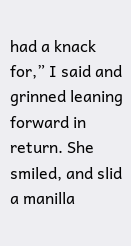had a knack for,” I said and grinned leaning forward in return. She smiled, and slid a manilla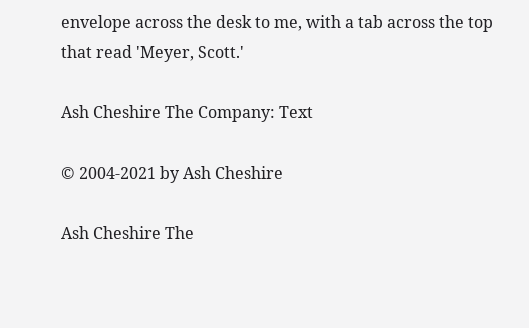envelope across the desk to me, with a tab across the top that read 'Meyer, Scott.'

Ash Cheshire The Company: Text

© 2004-2021 by Ash Cheshire

Ash Cheshire The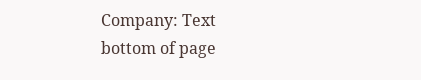Company: Text
bottom of page